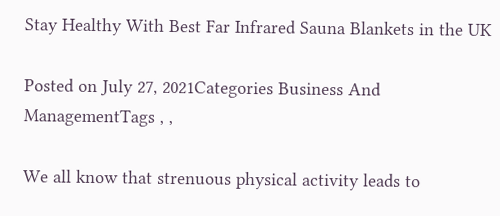Stay Healthy With Best Far Infrared Sauna Blankets in the UK

Posted on July 27, 2021Categories Business And ManagementTags , ,

We all know that strenuous physical activity leads to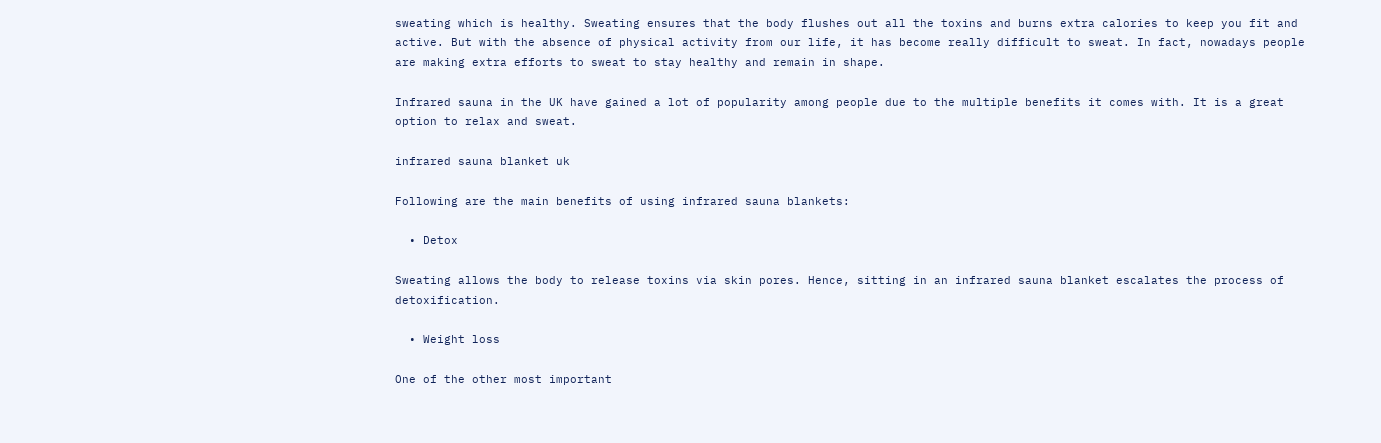sweating which is healthy. Sweating ensures that the body flushes out all the toxins and burns extra calories to keep you fit and active. But with the absence of physical activity from our life, it has become really difficult to sweat. In fact, nowadays people are making extra efforts to sweat to stay healthy and remain in shape.

Infrared sauna in the UK have gained a lot of popularity among people due to the multiple benefits it comes with. It is a great option to relax and sweat.

infrared sauna blanket uk

Following are the main benefits of using infrared sauna blankets:

  • Detox

Sweating allows the body to release toxins via skin pores. Hence, sitting in an infrared sauna blanket escalates the process of detoxification.

  • Weight loss

One of the other most important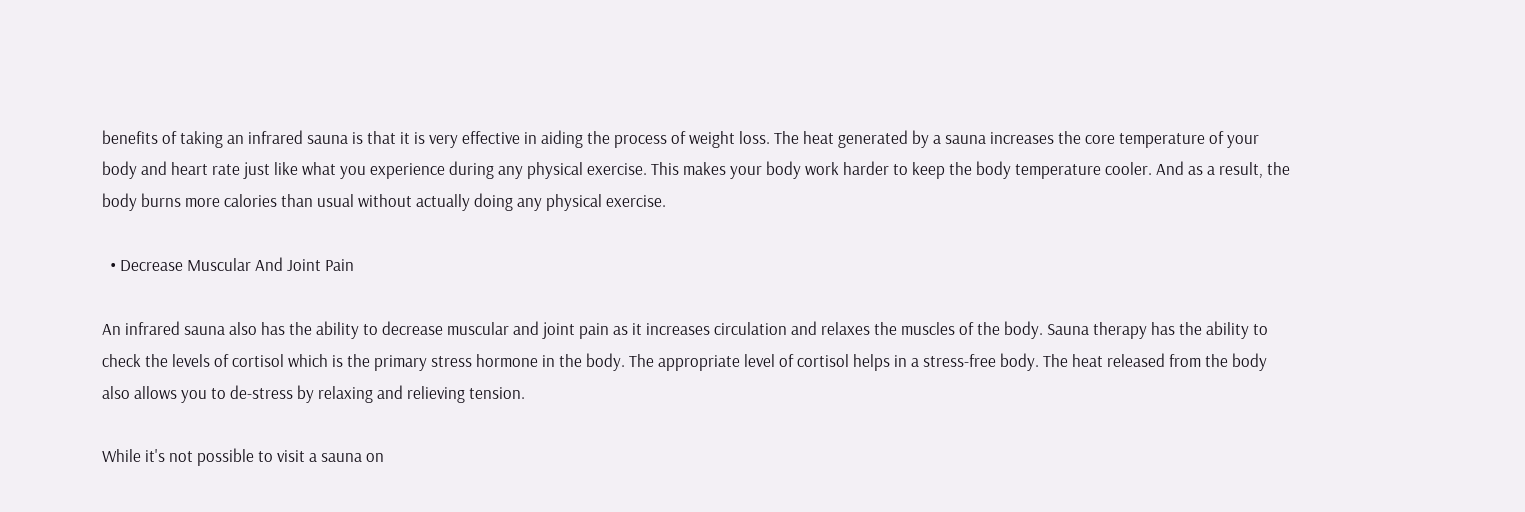benefits of taking an infrared sauna is that it is very effective in aiding the process of weight loss. The heat generated by a sauna increases the core temperature of your body and heart rate just like what you experience during any physical exercise. This makes your body work harder to keep the body temperature cooler. And as a result, the body burns more calories than usual without actually doing any physical exercise.

  • Decrease Muscular And Joint Pain

An infrared sauna also has the ability to decrease muscular and joint pain as it increases circulation and relaxes the muscles of the body. Sauna therapy has the ability to check the levels of cortisol which is the primary stress hormone in the body. The appropriate level of cortisol helps in a stress-free body. The heat released from the body also allows you to de-stress by relaxing and relieving tension.

While it's not possible to visit a sauna on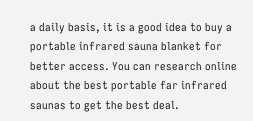a daily basis, it is a good idea to buy a portable infrared sauna blanket for better access. You can research online about the best portable far infrared saunas to get the best deal.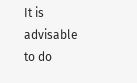It is advisable to do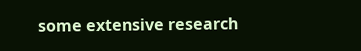some extensive research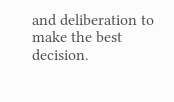and deliberation to make the best decision.